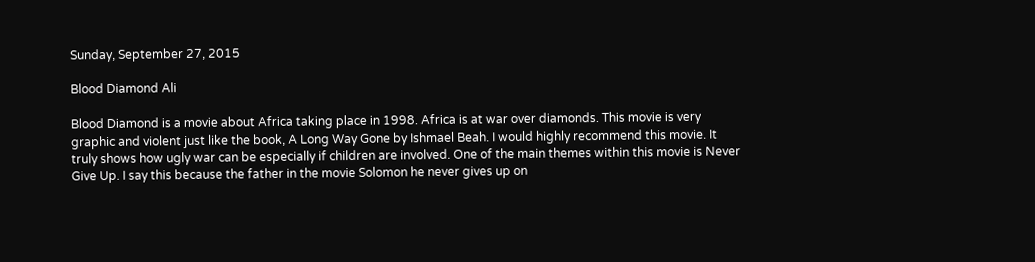Sunday, September 27, 2015

Blood Diamond Ali

Blood Diamond is a movie about Africa taking place in 1998. Africa is at war over diamonds. This movie is very graphic and violent just like the book, A Long Way Gone by Ishmael Beah. I would highly recommend this movie. It truly shows how ugly war can be especially if children are involved. One of the main themes within this movie is Never Give Up. I say this because the father in the movie Solomon he never gives up on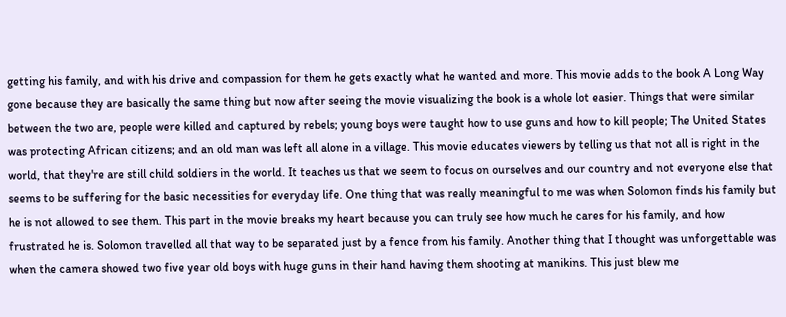getting his family, and with his drive and compassion for them he gets exactly what he wanted and more. This movie adds to the book A Long Way gone because they are basically the same thing but now after seeing the movie visualizing the book is a whole lot easier. Things that were similar between the two are, people were killed and captured by rebels; young boys were taught how to use guns and how to kill people; The United States was protecting African citizens; and an old man was left all alone in a village. This movie educates viewers by telling us that not all is right in the world, that they're are still child soldiers in the world. It teaches us that we seem to focus on ourselves and our country and not everyone else that seems to be suffering for the basic necessities for everyday life. One thing that was really meaningful to me was when Solomon finds his family but he is not allowed to see them. This part in the movie breaks my heart because you can truly see how much he cares for his family, and how frustrated he is. Solomon travelled all that way to be separated just by a fence from his family. Another thing that I thought was unforgettable was when the camera showed two five year old boys with huge guns in their hand having them shooting at manikins. This just blew me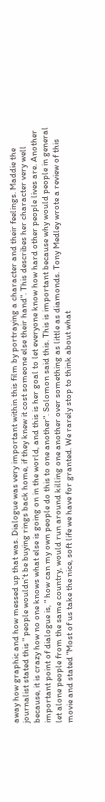away how graphic and how messed up that was. Dialogue was very important within this film by portraying a character and their feelings. Maddie the journalist stated this " people wouldn't be buying rings back home, if they knew it cost someone else their hand". This describes her character very well because, it is crazy how no one knows what else is going on in the world, and this is her goal to let everyone know how hard other people lives are. Another important point of dialogue is, " how can my own people do this to one another". Solomon said this. This is important because why would people in general let alone people from the same country, would run around killing one another over something as little as diamonds. Tony Medley wrote a review of this movie and stated "Most of us take the nice, soft life we have for granted. We rarely stop to think about what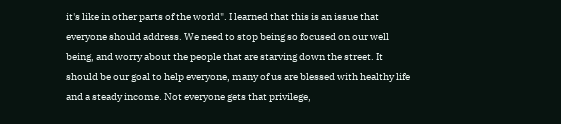it's like in other parts of the world". I learned that this is an issue that everyone should address. We need to stop being so focused on our well being, and worry about the people that are starving down the street. It should be our goal to help everyone, many of us are blessed with healthy life and a steady income. Not everyone gets that privilege,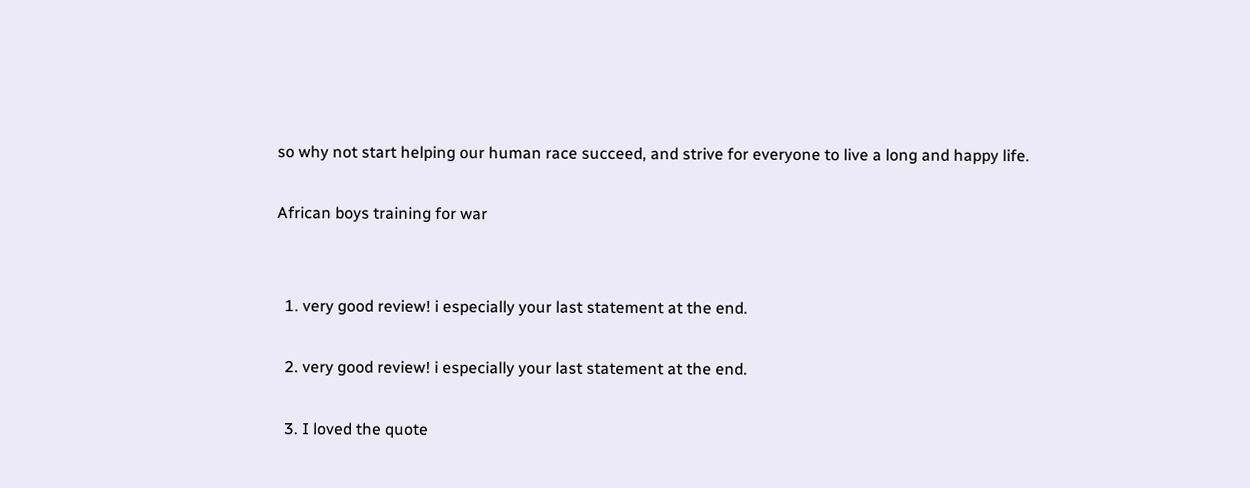so why not start helping our human race succeed, and strive for everyone to live a long and happy life.

African boys training for war


  1. very good review! i especially your last statement at the end.

  2. very good review! i especially your last statement at the end.

  3. I loved the quote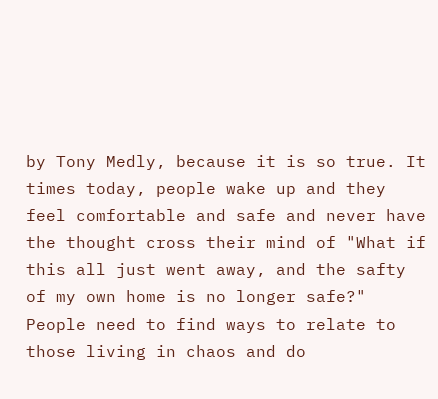by Tony Medly, because it is so true. It times today, people wake up and they feel comfortable and safe and never have the thought cross their mind of "What if this all just went away, and the safty of my own home is no longer safe?" People need to find ways to relate to those living in chaos and do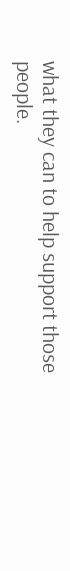what they can to help support those people.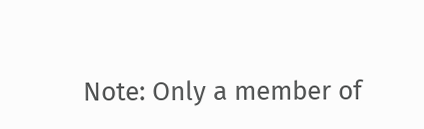Note: Only a member of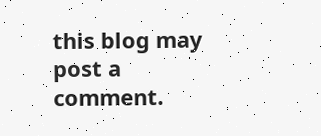this blog may post a comment.